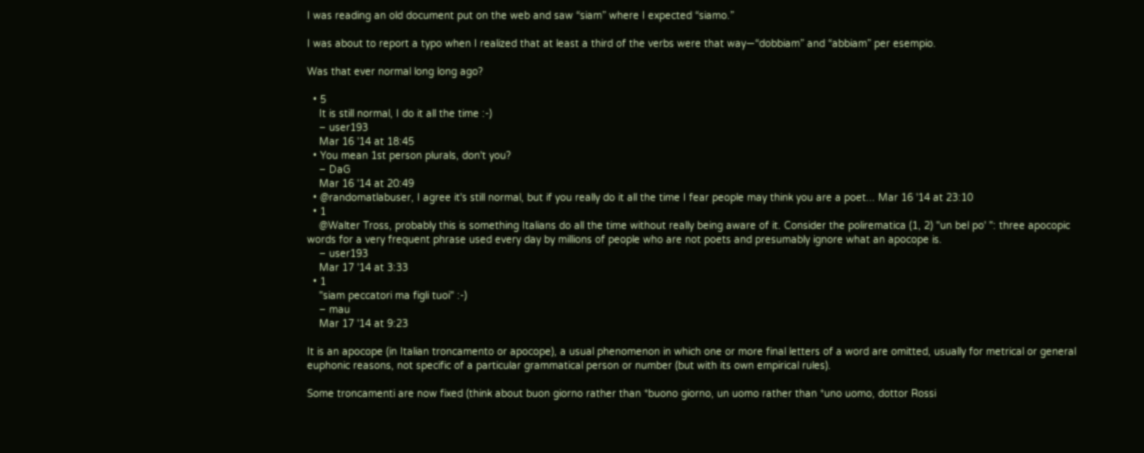I was reading an old document put on the web and saw “siam” where I expected “siamo.”

I was about to report a typo when I realized that at least a third of the verbs were that way—“dobbiam” and “abbiam” per esempio.

Was that ever normal long long ago?

  • 5
    It is still normal, I do it all the time :-)
    – user193
    Mar 16 '14 at 18:45
  • You mean 1st person plurals, don't you?
    – DaG
    Mar 16 '14 at 20:49
  • @randomatlabuser, I agree it's still normal, but if you really do it all the time I fear people may think you are a poet... Mar 16 '14 at 23:10
  • 1
    @Walter Tross, probably this is something Italians do all the time without really being aware of it. Consider the polirematica (1, 2) "un bel po' ": three apocopic words for a very frequent phrase used every day by millions of people who are not poets and presumably ignore what an apocope is.
    – user193
    Mar 17 '14 at 3:33
  • 1
    "siam peccatori ma figli tuoi" :-)
    – mau
    Mar 17 '14 at 9:23

It is an apocope (in Italian troncamento or apocope), a usual phenomenon in which one or more final letters of a word are omitted, usually for metrical or general euphonic reasons, not specific of a particular grammatical person or number (but with its own empirical rules).

Some troncamenti are now fixed (think about buon giorno rather than *buono giorno, un uomo rather than *uno uomo, dottor Rossi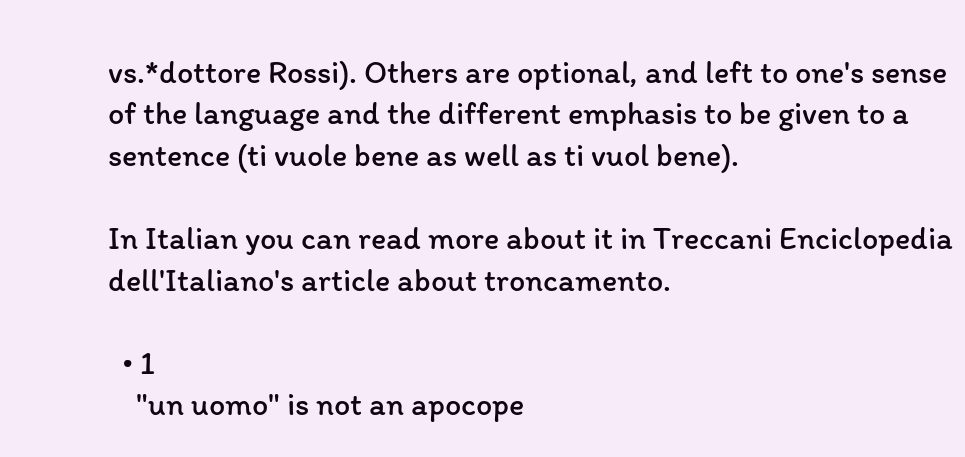vs.*dottore Rossi). Others are optional, and left to one's sense of the language and the different emphasis to be given to a sentence (ti vuole bene as well as ti vuol bene).

In Italian you can read more about it in Treccani Enciclopedia dell'Italiano's article about troncamento.

  • 1
    "un uomo" is not an apocope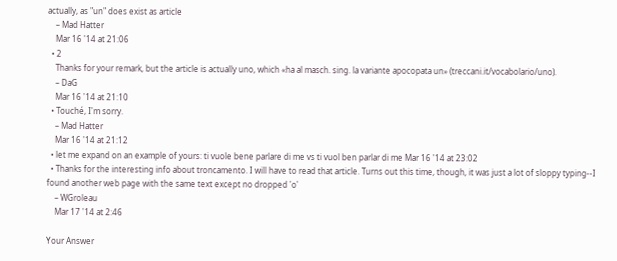actually, as "un" does exist as article
    – Mad Hatter
    Mar 16 '14 at 21:06
  • 2
    Thanks for your remark, but the article is actually uno, which «ha al masch. sing. la variante apocopata un» (treccani.it/vocabolario/uno).
    – DaG
    Mar 16 '14 at 21:10
  • Touché, I'm sorry.
    – Mad Hatter
    Mar 16 '14 at 21:12
  • let me expand on an example of yours: ti vuole bene parlare di me vs ti vuol ben parlar di me Mar 16 '14 at 23:02
  • Thanks for the interesting info about troncamento. I will have to read that article. Turns out this time, though, it was just a lot of sloppy typing--I found another web page with the same text except no dropped 'o'
    – WGroleau
    Mar 17 '14 at 2:46

Your Answer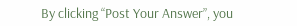By clicking “Post Your Answer”, you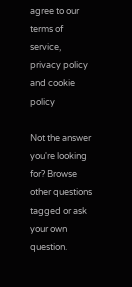agree to our terms of service, privacy policy and cookie policy

Not the answer you're looking for? Browse other questions tagged or ask your own question.